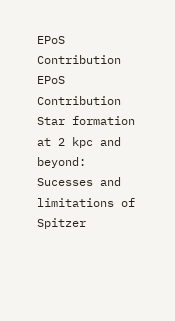EPoS Contribution
EPoS Contribution
Star formation at 2 kpc and beyond: Sucesses and limitations of Spitzer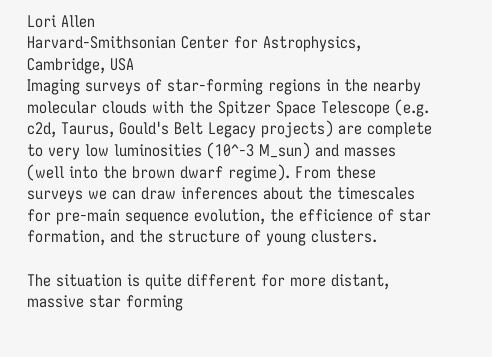Lori Allen
Harvard-Smithsonian Center for Astrophysics, Cambridge, USA
Imaging surveys of star-forming regions in the nearby molecular clouds with the Spitzer Space Telescope (e.g. c2d, Taurus, Gould's Belt Legacy projects) are complete to very low luminosities (10^-3 M_sun) and masses (well into the brown dwarf regime). From these surveys we can draw inferences about the timescales for pre-main sequence evolution, the efficience of star formation, and the structure of young clusters.

The situation is quite different for more distant, massive star forming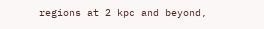regions at 2 kpc and beyond,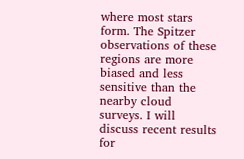where most stars form. The Spitzer observations of these regions are more biased and less sensitive than the nearby cloud surveys. I will discuss recent results for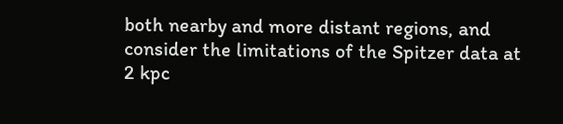both nearby and more distant regions, and consider the limitations of the Spitzer data at 2 kpc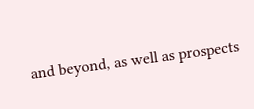and beyond, as well as prospects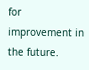for improvement in the future.